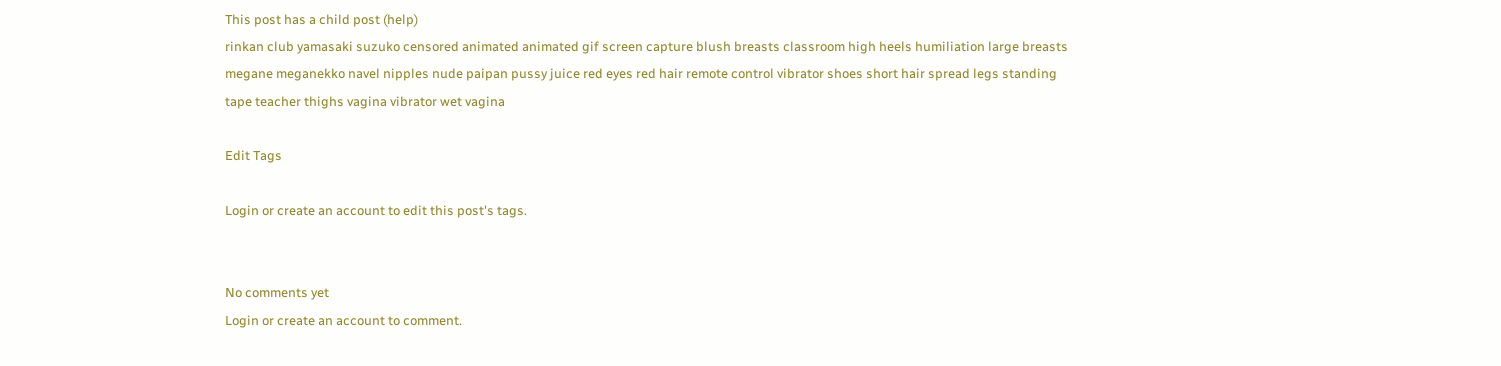This post has a child post (help)
rinkan club yamasaki suzuko censored animated animated gif screen capture blush breasts classroom high heels humiliation large breasts megane meganekko navel nipples nude paipan pussy juice red eyes red hair remote control vibrator shoes short hair spread legs standing tape teacher thighs vagina vibrator wet vagina

Edit Tags

Login or create an account to edit this post's tags.


No comments yet
Login or create an account to comment.